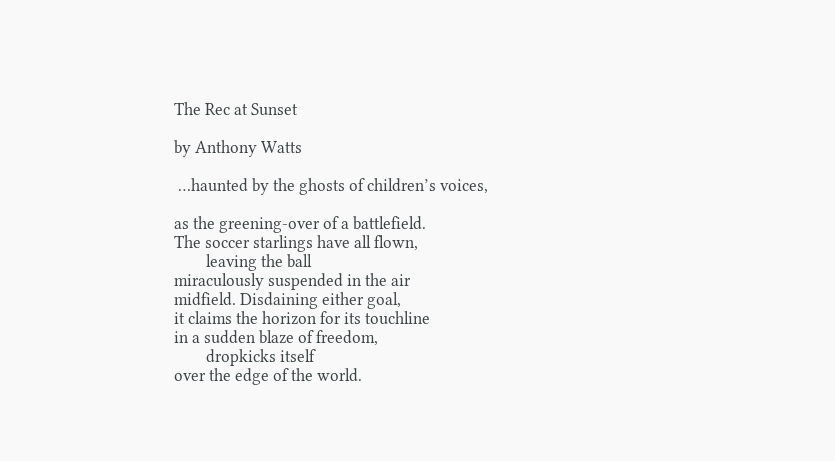The Rec at Sunset

by Anthony Watts

 …haunted by the ghosts of children’s voices,

as the greening-over of a battlefield.
The soccer starlings have all flown,
        leaving the ball
miraculously suspended in the air
midfield. Disdaining either goal,
it claims the horizon for its touchline
in a sudden blaze of freedom,
        dropkicks itself
over the edge of the world.